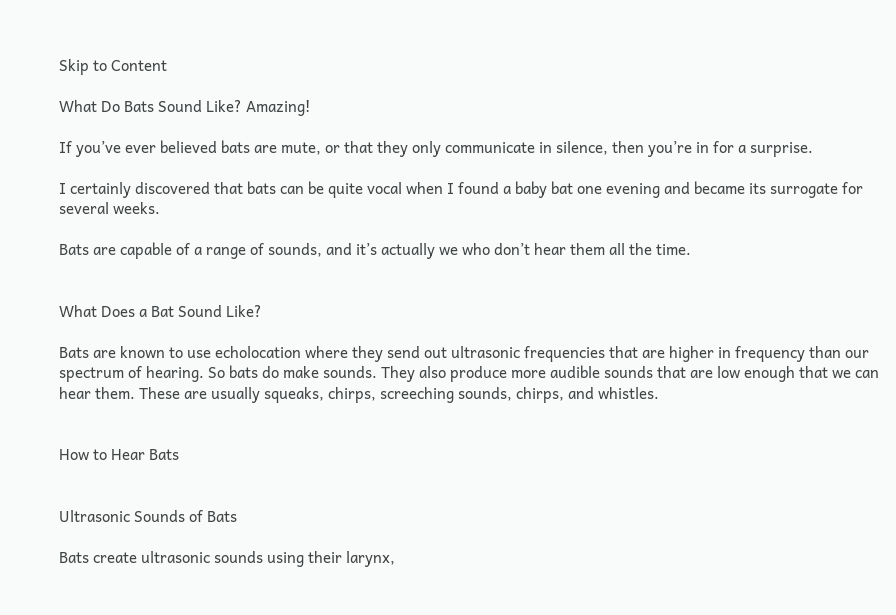Skip to Content

What Do Bats Sound Like? Amazing!

If you’ve ever believed bats are mute, or that they only communicate in silence, then you’re in for a surprise.

I certainly discovered that bats can be quite vocal when I found a baby bat one evening and became its surrogate for several weeks.

Bats are capable of a range of sounds, and it’s actually we who don’t hear them all the time.


What Does a Bat Sound Like?

Bats are known to use echolocation where they send out ultrasonic frequencies that are higher in frequency than our spectrum of hearing. So bats do make sounds. They also produce more audible sounds that are low enough that we can hear them. These are usually squeaks, chirps, screeching sounds, chirps, and whistles.


How to Hear Bats


Ultrasonic Sounds of Bats

Bats create ultrasonic sounds using their larynx,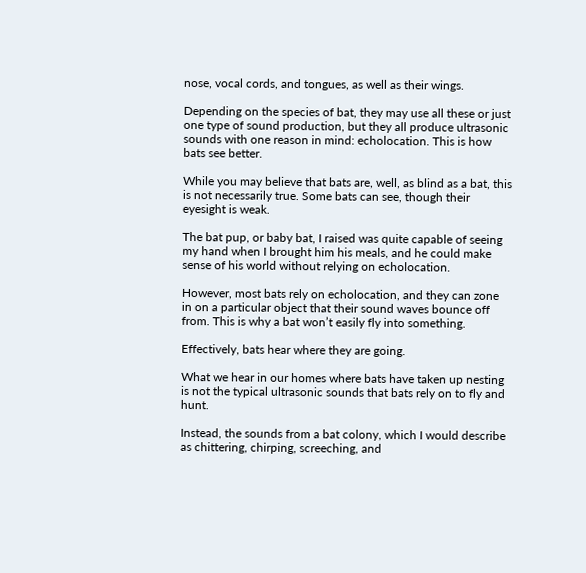nose, vocal cords, and tongues, as well as their wings.

Depending on the species of bat, they may use all these or just one type of sound production, but they all produce ultrasonic sounds with one reason in mind: echolocation. This is how bats see better.

While you may believe that bats are, well, as blind as a bat, this is not necessarily true. Some bats can see, though their eyesight is weak.

The bat pup, or baby bat, I raised was quite capable of seeing my hand when I brought him his meals, and he could make sense of his world without relying on echolocation.

However, most bats rely on echolocation, and they can zone in on a particular object that their sound waves bounce off from. This is why a bat won’t easily fly into something.

Effectively, bats hear where they are going.

What we hear in our homes where bats have taken up nesting is not the typical ultrasonic sounds that bats rely on to fly and hunt.

Instead, the sounds from a bat colony, which I would describe as chittering, chirping, screeching, and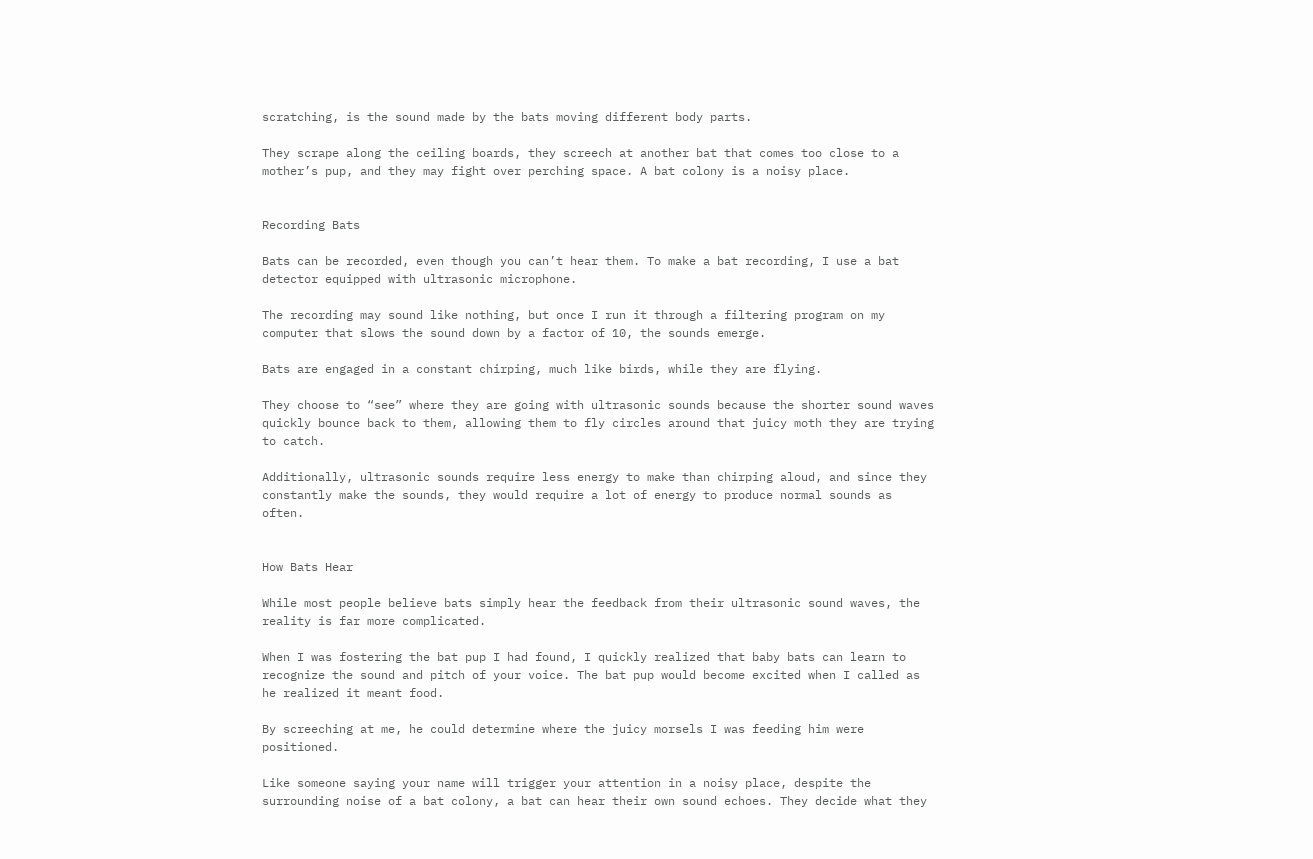scratching, is the sound made by the bats moving different body parts.

They scrape along the ceiling boards, they screech at another bat that comes too close to a mother’s pup, and they may fight over perching space. A bat colony is a noisy place.


Recording Bats

Bats can be recorded, even though you can’t hear them. To make a bat recording, I use a bat detector equipped with ultrasonic microphone.

The recording may sound like nothing, but once I run it through a filtering program on my computer that slows the sound down by a factor of 10, the sounds emerge.

Bats are engaged in a constant chirping, much like birds, while they are flying.

They choose to “see” where they are going with ultrasonic sounds because the shorter sound waves quickly bounce back to them, allowing them to fly circles around that juicy moth they are trying to catch.

Additionally, ultrasonic sounds require less energy to make than chirping aloud, and since they constantly make the sounds, they would require a lot of energy to produce normal sounds as often.


How Bats Hear

While most people believe bats simply hear the feedback from their ultrasonic sound waves, the reality is far more complicated.

When I was fostering the bat pup I had found, I quickly realized that baby bats can learn to recognize the sound and pitch of your voice. The bat pup would become excited when I called as he realized it meant food.

By screeching at me, he could determine where the juicy morsels I was feeding him were positioned.

Like someone saying your name will trigger your attention in a noisy place, despite the surrounding noise of a bat colony, a bat can hear their own sound echoes. They decide what they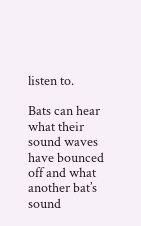listen to.

Bats can hear what their sound waves have bounced off and what another bat’s sound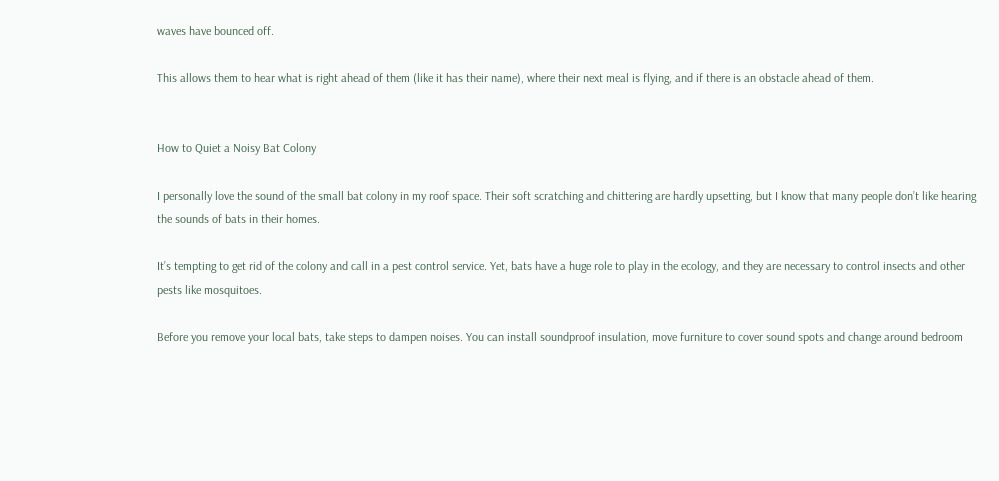waves have bounced off.

This allows them to hear what is right ahead of them (like it has their name), where their next meal is flying, and if there is an obstacle ahead of them.


How to Quiet a Noisy Bat Colony

I personally love the sound of the small bat colony in my roof space. Their soft scratching and chittering are hardly upsetting, but I know that many people don’t like hearing the sounds of bats in their homes.

It’s tempting to get rid of the colony and call in a pest control service. Yet, bats have a huge role to play in the ecology, and they are necessary to control insects and other pests like mosquitoes.

Before you remove your local bats, take steps to dampen noises. You can install soundproof insulation, move furniture to cover sound spots and change around bedroom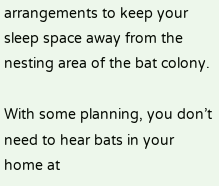arrangements to keep your sleep space away from the nesting area of the bat colony.

With some planning, you don’t need to hear bats in your home at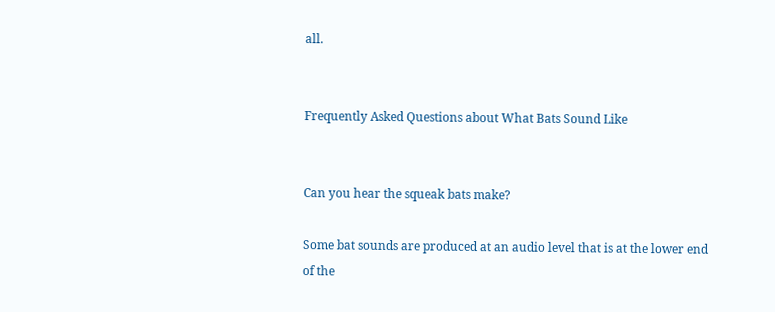all.


Frequently Asked Questions about What Bats Sound Like


Can you hear the squeak bats make?

Some bat sounds are produced at an audio level that is at the lower end of the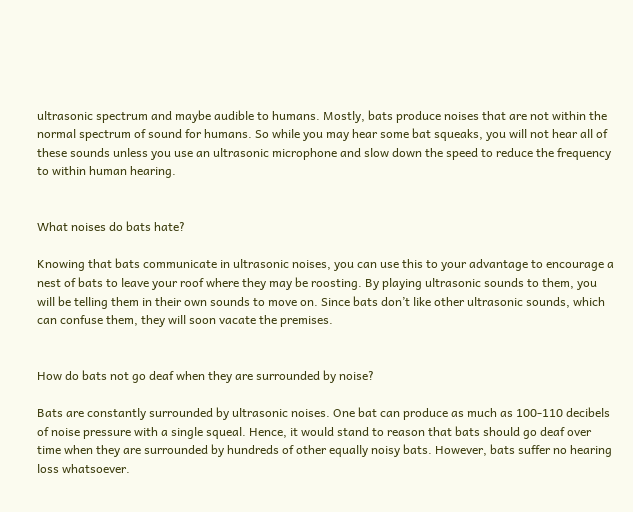ultrasonic spectrum and maybe audible to humans. Mostly, bats produce noises that are not within the normal spectrum of sound for humans. So while you may hear some bat squeaks, you will not hear all of these sounds unless you use an ultrasonic microphone and slow down the speed to reduce the frequency to within human hearing.


What noises do bats hate?

Knowing that bats communicate in ultrasonic noises, you can use this to your advantage to encourage a nest of bats to leave your roof where they may be roosting. By playing ultrasonic sounds to them, you will be telling them in their own sounds to move on. Since bats don’t like other ultrasonic sounds, which can confuse them, they will soon vacate the premises.


How do bats not go deaf when they are surrounded by noise?

Bats are constantly surrounded by ultrasonic noises. One bat can produce as much as 100-110 decibels of noise pressure with a single squeal. Hence, it would stand to reason that bats should go deaf over time when they are surrounded by hundreds of other equally noisy bats. However, bats suffer no hearing loss whatsoever.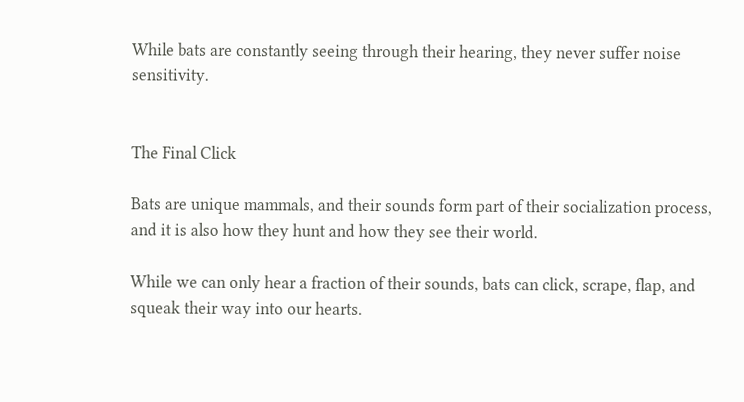While bats are constantly seeing through their hearing, they never suffer noise sensitivity.


The Final Click

Bats are unique mammals, and their sounds form part of their socialization process, and it is also how they hunt and how they see their world.

While we can only hear a fraction of their sounds, bats can click, scrape, flap, and squeak their way into our hearts.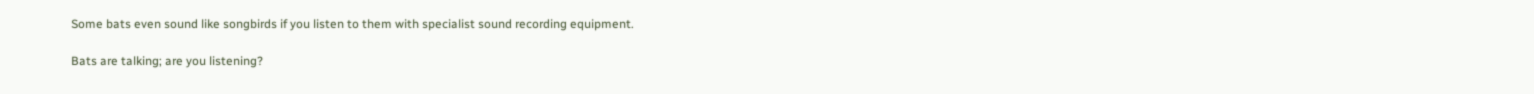Some bats even sound like songbirds if you listen to them with specialist sound recording equipment.

Bats are talking; are you listening?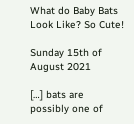What do Baby Bats Look Like? So Cute!

Sunday 15th of August 2021

[…] bats are possibly one of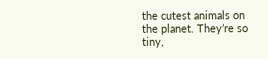the cutest animals on the planet. They’re so tiny,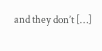and they don’t […]